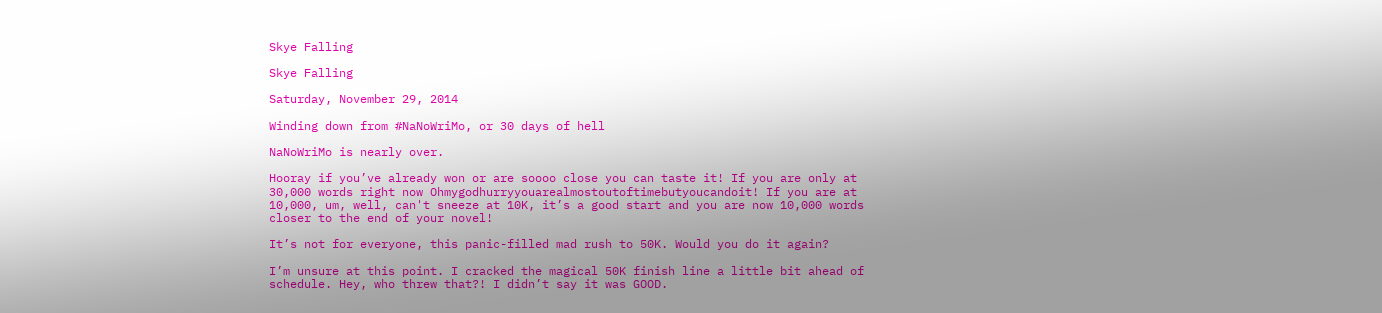Skye Falling

Skye Falling

Saturday, November 29, 2014

Winding down from #NaNoWriMo, or 30 days of hell

NaNoWriMo is nearly over.

Hooray if you’ve already won or are soooo close you can taste it! If you are only at 30,000 words right now Ohmygodhurryyouarealmostoutoftimebutyoucandoit! If you are at 10,000, um, well, can't sneeze at 10K, it’s a good start and you are now 10,000 words closer to the end of your novel!

It’s not for everyone, this panic-filled mad rush to 50K. Would you do it again?

I’m unsure at this point. I cracked the magical 50K finish line a little bit ahead of schedule. Hey, who threw that?! I didn’t say it was GOOD.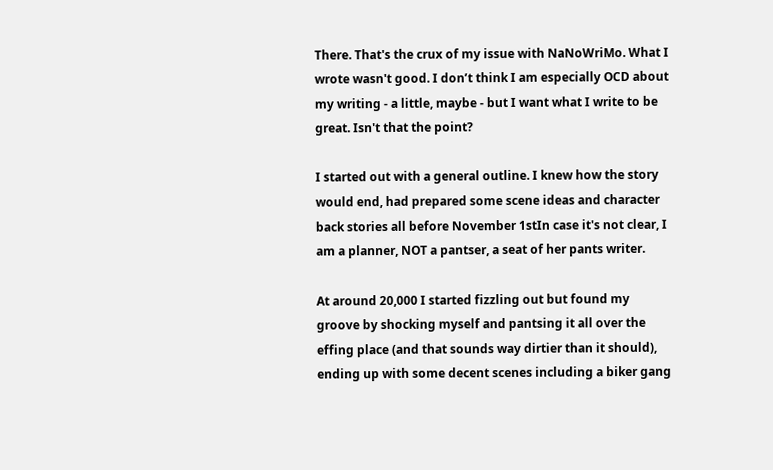There. That's the crux of my issue with NaNoWriMo. What I wrote wasn't good. I don’t think I am especially OCD about my writing - a little, maybe - but I want what I write to be great. Isn't that the point?

I started out with a general outline. I knew how the story would end, had prepared some scene ideas and character back stories all before November 1stIn case it's not clear, I am a planner, NOT a pantser, a seat of her pants writer.

At around 20,000 I started fizzling out but found my groove by shocking myself and pantsing it all over the effing place (and that sounds way dirtier than it should), ending up with some decent scenes including a biker gang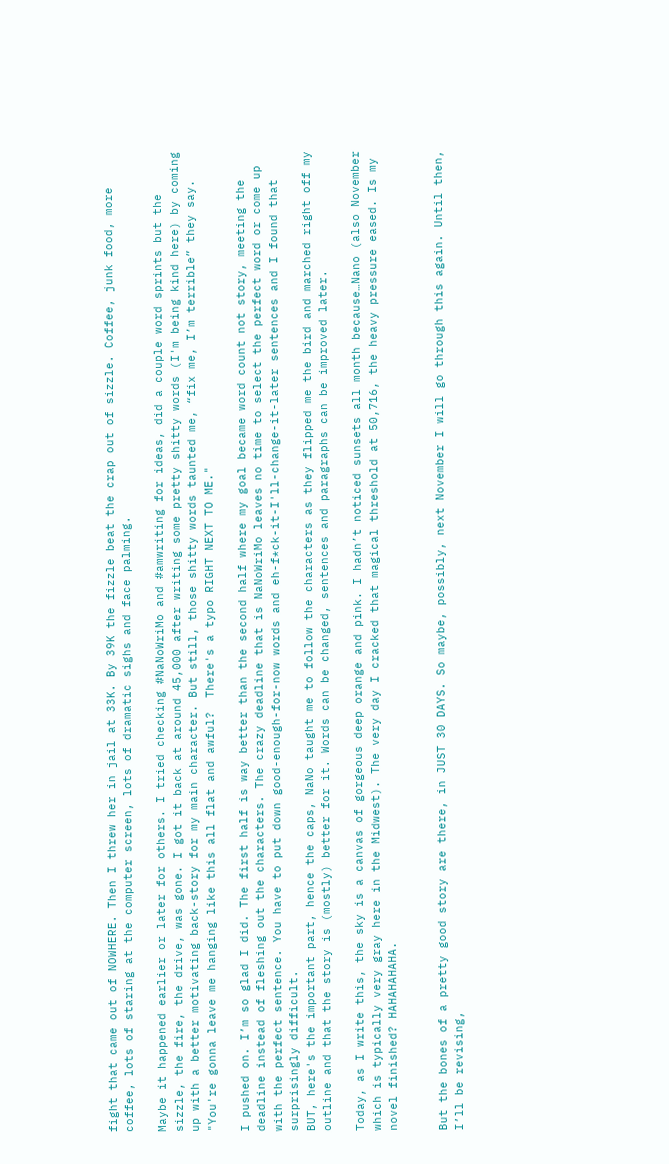fight that came out of NOWHERE. Then I threw her in jail at 33K. By 39K the fizzle beat the crap out of sizzle. Coffee, junk food, more coffee, lots of staring at the computer screen, lots of dramatic sighs and face palming.

Maybe it happened earlier or later for others. I tried checking #NaNoWriMo and #amwriting for ideas, did a couple word sprints but the sizzle, the fire, the drive, was gone. I got it back at around 45,000 after writing some pretty shitty words (I'm being kind here) by coming up with a better motivating back-story for my main character. But still, those shitty words taunted me, “fix me, I’m terrible” they say. "You're gonna leave me hanging like this all flat and awful?  There's a typo RIGHT NEXT TO ME."

I pushed on. I’m so glad I did. The first half is way better than the second half where my goal became word count not story, meeting the deadline instead of fleshing out the characters. The crazy deadline that is NaNoWriMo leaves no time to select the perfect word or come up with the perfect sentence. You have to put down good-enough-for-now words and eh-f*ck-it-I'll-change-it-later sentences and I found that surprisingly difficult.
BUT, here's the important part, hence the caps, NaNo taught me to follow the characters as they flipped me the bird and marched right off my outline and that the story is (mostly) better for it. Words can be changed, sentences and paragraphs can be improved later.

Today, as I write this, the sky is a canvas of gorgeous deep orange and pink. I hadn’t noticed sunsets all month because…Nano (also November which is typically very gray here in the Midwest). The very day I cracked that magical threshold at 50,716, the heavy pressure eased. Is my novel finished? HAHAHAHAHA.


But the bones of a pretty good story are there, in JUST 30 DAYS. So maybe, possibly, next November I will go through this again. Until then, I’ll be revising,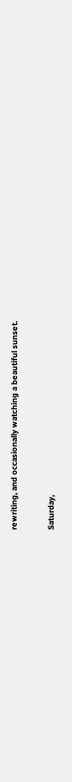rewriting, and occasionally watching a beautiful sunset.


Saturday,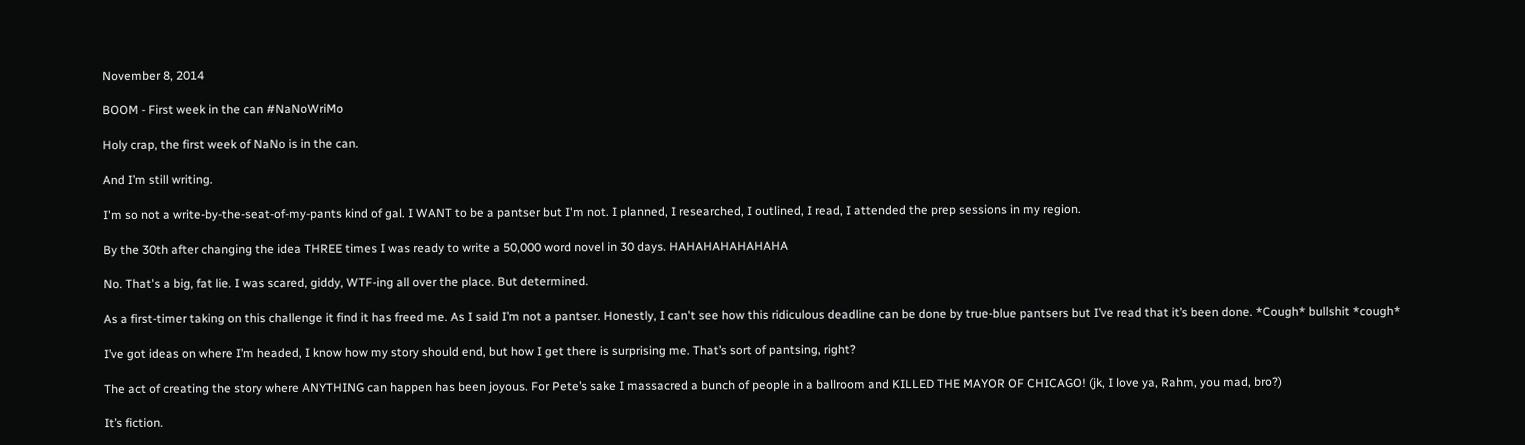November 8, 2014

BOOM - First week in the can #NaNoWriMo

Holy crap, the first week of NaNo is in the can.

And I’m still writing.

I'm so not a write-by-the-seat-of-my-pants kind of gal. I WANT to be a pantser but I'm not. I planned, I researched, I outlined, I read, I attended the prep sessions in my region.

By the 30th after changing the idea THREE times I was ready to write a 50,000 word novel in 30 days. HAHAHAHAHAHAHA

No. That's a big, fat lie. I was scared, giddy, WTF-ing all over the place. But determined.

As a first-timer taking on this challenge it find it has freed me. As I said I’m not a pantser. Honestly, I can't see how this ridiculous deadline can be done by true-blue pantsers but I’ve read that it’s been done. *Cough* bullshit *cough*

I’ve got ideas on where I’m headed, I know how my story should end, but how I get there is surprising me. That’s sort of pantsing, right?

The act of creating the story where ANYTHING can happen has been joyous. For Pete’s sake I massacred a bunch of people in a ballroom and KILLED THE MAYOR OF CHICAGO! (jk, I love ya, Rahm, you mad, bro?)

It’s fiction.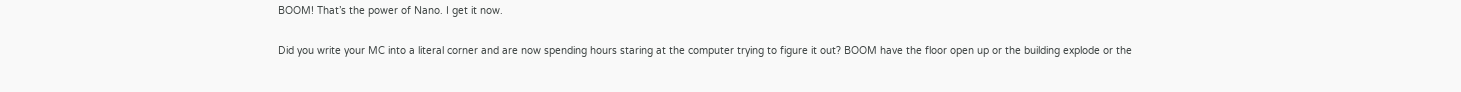BOOM! That’s the power of Nano. I get it now.

Did you write your MC into a literal corner and are now spending hours staring at the computer trying to figure it out? BOOM have the floor open up or the building explode or the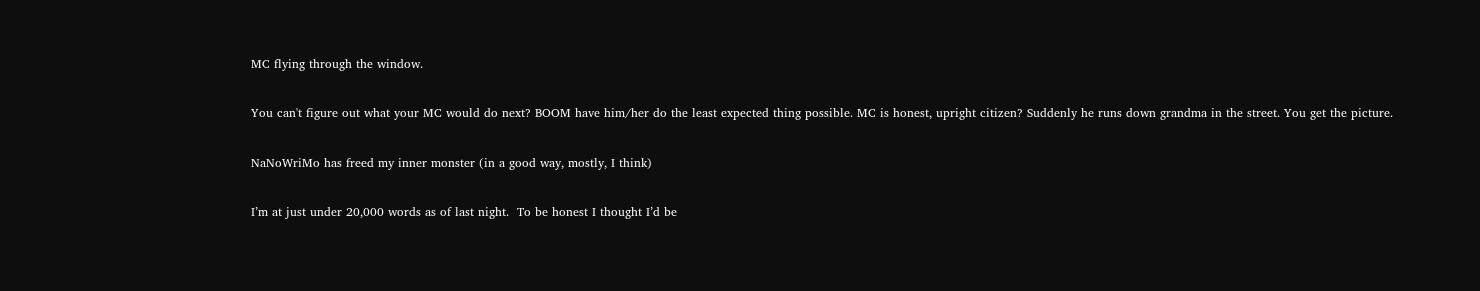MC flying through the window.

You can't figure out what your MC would do next? BOOM have him/her do the least expected thing possible. MC is honest, upright citizen? Suddenly he runs down grandma in the street. You get the picture.

NaNoWriMo has freed my inner monster (in a good way, mostly, I think)

I’m at just under 20,000 words as of last night.  To be honest I thought I’d be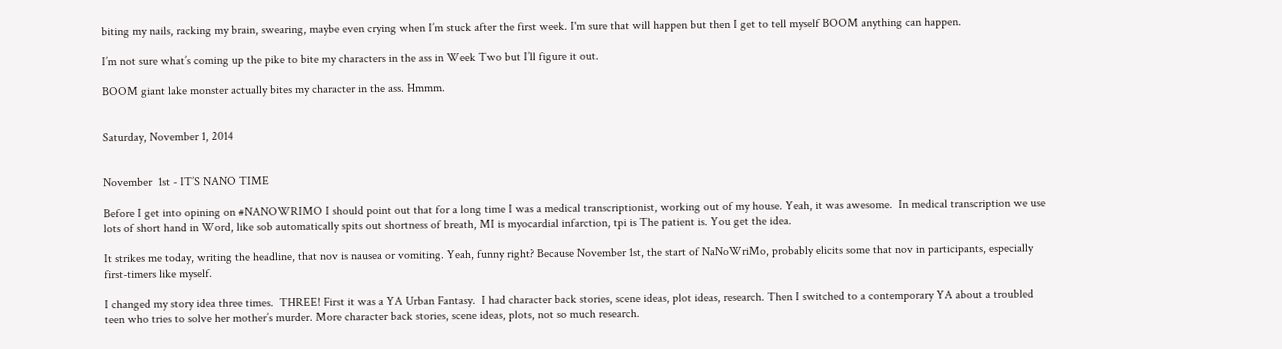biting my nails, racking my brain, swearing, maybe even crying when I’m stuck after the first week. I'm sure that will happen but then I get to tell myself BOOM anything can happen.

I’m not sure what’s coming up the pike to bite my characters in the ass in Week Two but I’ll figure it out.

BOOM giant lake monster actually bites my character in the ass. Hmmm.


Saturday, November 1, 2014


November  1st - IT’S NANO TIME

Before I get into opining on #NANOWRIMO I should point out that for a long time I was a medical transcriptionist, working out of my house. Yeah, it was awesome.  In medical transcription we use lots of short hand in Word, like sob automatically spits out shortness of breath, MI is myocardial infarction, tpi is The patient is. You get the idea.

It strikes me today, writing the headline, that nov is nausea or vomiting. Yeah, funny right? Because November 1st, the start of NaNoWriMo, probably elicits some that nov in participants, especially first-timers like myself.

I changed my story idea three times.  THREE! First it was a YA Urban Fantasy.  I had character back stories, scene ideas, plot ideas, research. Then I switched to a contemporary YA about a troubled teen who tries to solve her mother’s murder. More character back stories, scene ideas, plots, not so much research.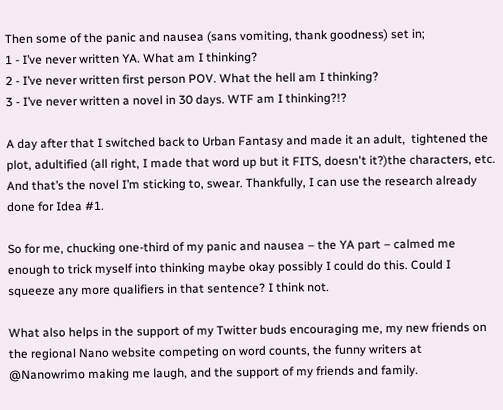Then some of the panic and nausea (sans vomiting, thank goodness) set in;
1 - I’ve never written YA. What am I thinking?
2 - I’ve never written first person POV. What the hell am I thinking?
3 - I’ve never written a novel in 30 days. WTF am I thinking?!?

A day after that I switched back to Urban Fantasy and made it an adult,  tightened the plot, adultified (all right, I made that word up but it FITS, doesn't it?)the characters, etc. And that’s the novel I’m sticking to, swear. Thankfully, I can use the research already done for Idea #1.

So for me, chucking one-third of my panic and nausea – the YA part – calmed me enough to trick myself into thinking maybe okay possibly I could do this. Could I squeeze any more qualifiers in that sentence? I think not.

What also helps in the support of my Twitter buds encouraging me, my new friends on the regional Nano website competing on word counts, the funny writers at @Nanowrimo making me laugh, and the support of my friends and family.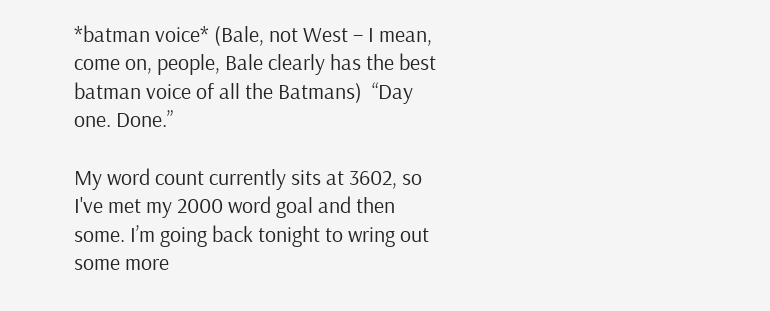*batman voice* (Bale, not West – I mean, come on, people, Bale clearly has the best batman voice of all the Batmans)  “Day one. Done.”

My word count currently sits at 3602, so I've met my 2000 word goal and then some. I’m going back tonight to wring out some more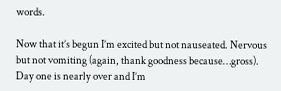words.

Now that it’s begun I’m excited but not nauseated. Nervous but not vomiting (again, thank goodness because…gross).  Day one is nearly over and I’m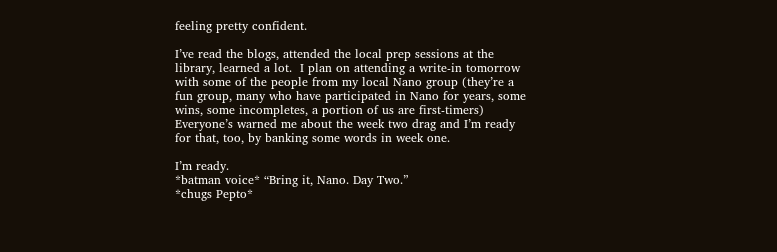feeling pretty confident.

I’ve read the blogs, attended the local prep sessions at the library, learned a lot.  I plan on attending a write-in tomorrow with some of the people from my local Nano group (they’re a fun group, many who have participated in Nano for years, some wins, some incompletes, a portion of us are first-timers)  Everyone’s warned me about the week two drag and I’m ready for that, too, by banking some words in week one.

I’m ready.
*batman voice* “Bring it, Nano. Day Two.”
*chugs Pepto*